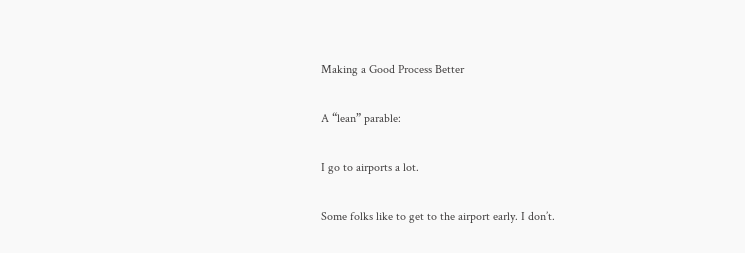Making a Good Process Better

A “lean” parable:

I go to airports a lot.

Some folks like to get to the airport early. I don’t.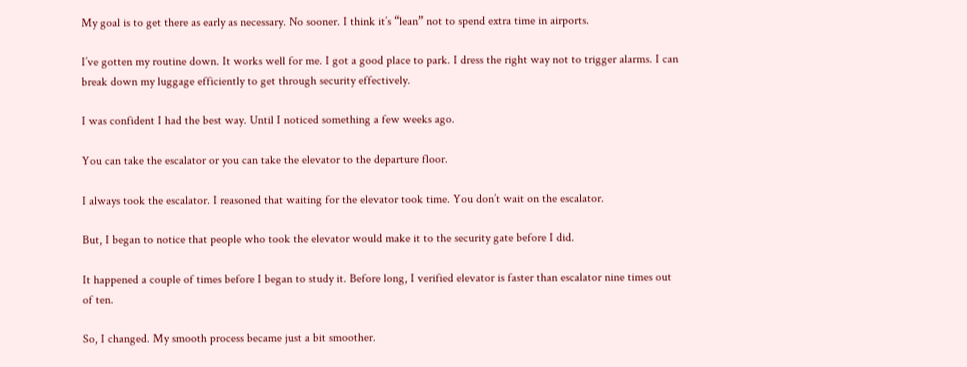My goal is to get there as early as necessary. No sooner. I think it’s “lean” not to spend extra time in airports.

I’ve gotten my routine down. It works well for me. I got a good place to park. I dress the right way not to trigger alarms. I can break down my luggage efficiently to get through security effectively.

I was confident I had the best way. Until I noticed something a few weeks ago.

You can take the escalator or you can take the elevator to the departure floor.

I always took the escalator. I reasoned that waiting for the elevator took time. You don’t wait on the escalator.

But, I began to notice that people who took the elevator would make it to the security gate before I did.

It happened a couple of times before I began to study it. Before long, I verified elevator is faster than escalator nine times out of ten.

So, I changed. My smooth process became just a bit smoother.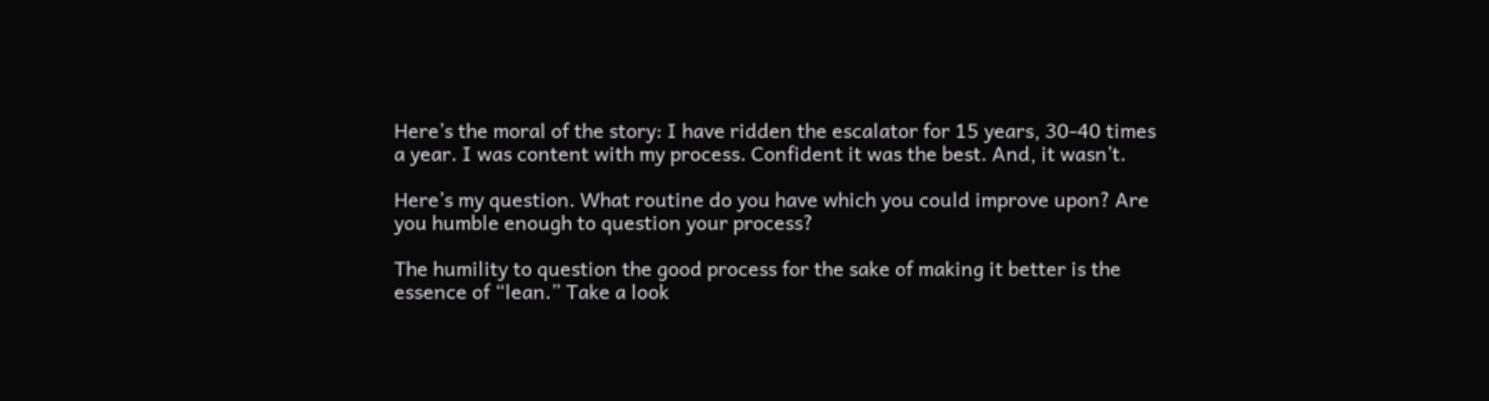Here’s the moral of the story: I have ridden the escalator for 15 years, 30-40 times a year. I was content with my process. Confident it was the best. And, it wasn’t.

Here’s my question. What routine do you have which you could improve upon? Are you humble enough to question your process?

The humility to question the good process for the sake of making it better is the essence of “lean.” Take a look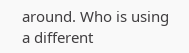around. Who is using a different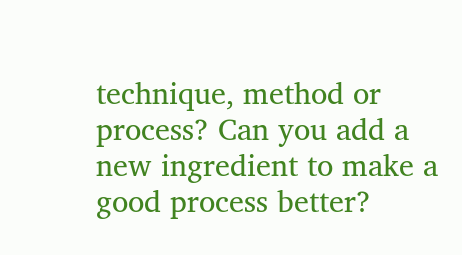technique, method or process? Can you add a new ingredient to make a good process better?